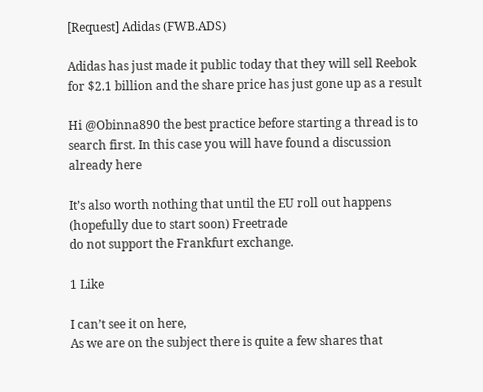[Request] Adidas (FWB.ADS)

Adidas has just made it public today that they will sell Reebok for $2.1 billion and the share price has just gone up as a result

Hi @Obinna890 the best practice before starting a thread is to search first. In this case you will have found a discussion already here

It’s also worth nothing that until the EU roll out happens (hopefully due to start soon) Freetrade
do not support the Frankfurt exchange.

1 Like

I can’t see it on here,
As we are on the subject there is quite a few shares that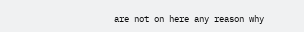are not on here any reason why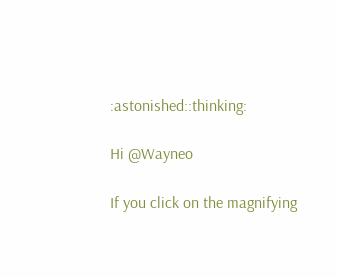:astonished::thinking:

Hi @Wayneo

If you click on the magnifying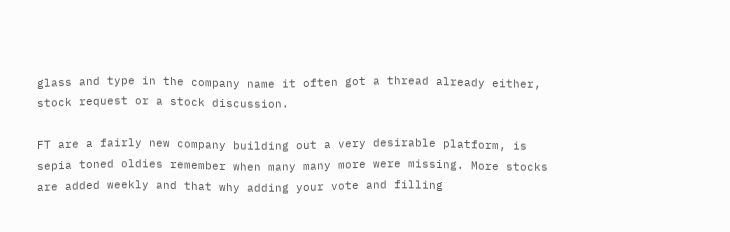glass and type in the company name it often got a thread already either, stock request or a stock discussion.

FT are a fairly new company building out a very desirable platform, is sepia toned oldies remember when many many more were missing. More stocks are added weekly and that why adding your vote and filling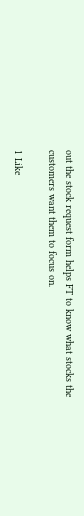out the stock request form helps FT to know what stocks the customers want them to focus on.

1 Like